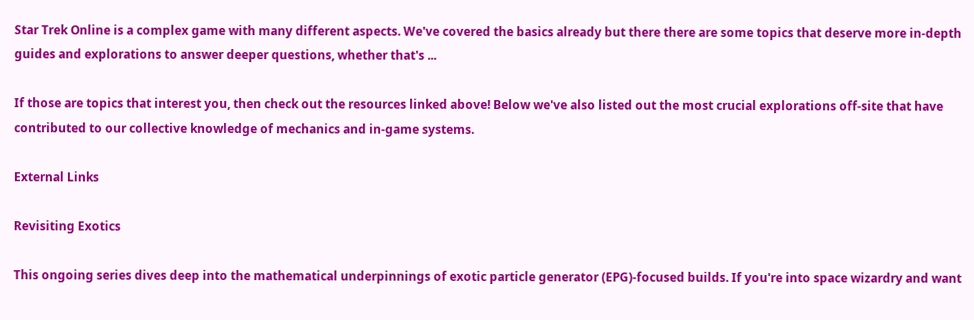Star Trek Online is a complex game with many different aspects. We've covered the basics already but there there are some topics that deserve more in-depth guides and explorations to answer deeper questions, whether that's ...

If those are topics that interest you, then check out the resources linked above! Below we've also listed out the most crucial explorations off-site that have contributed to our collective knowledge of mechanics and in-game systems.

External Links

Revisiting Exotics

This ongoing series dives deep into the mathematical underpinnings of exotic particle generator (EPG)-focused builds. If you're into space wizardry and want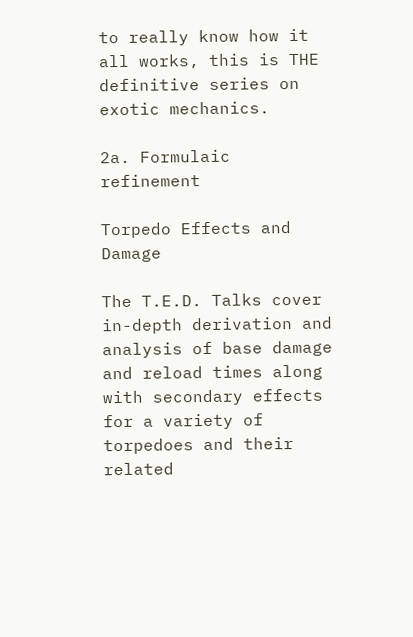to really know how it all works, this is THE definitive series on exotic mechanics.

2a. Formulaic refinement

Torpedo Effects and Damage

The T.E.D. Talks cover in-depth derivation and analysis of base damage and reload times along with secondary effects for a variety of torpedoes and their related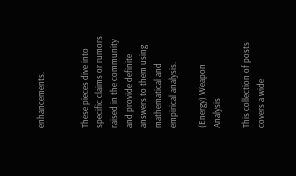enhancements.


These pieces dive into specific claims or rumors raised in the community and provide definite answers to them using mathematical and empirical analysis.

(Energy) Weapon Analysis

This collection of posts covers a wide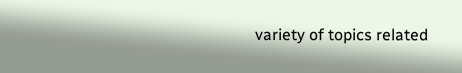variety of topics related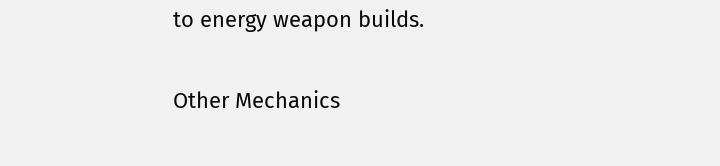to energy weapon builds.

Other Mechanics